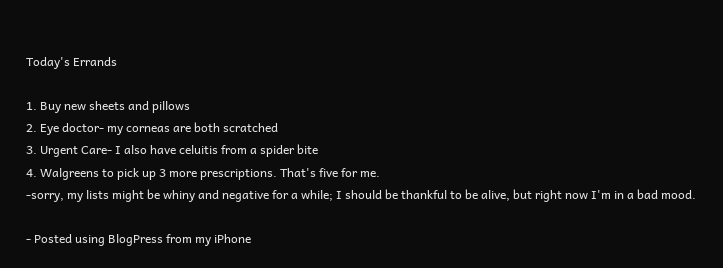Today's Errands

1. Buy new sheets and pillows
2. Eye doctor- my corneas are both scratched
3. Urgent Care- I also have celuitis from a spider bite
4. Walgreens to pick up 3 more prescriptions. That's five for me.
-sorry, my lists might be whiny and negative for a while; I should be thankful to be alive, but right now I'm in a bad mood.

- Posted using BlogPress from my iPhone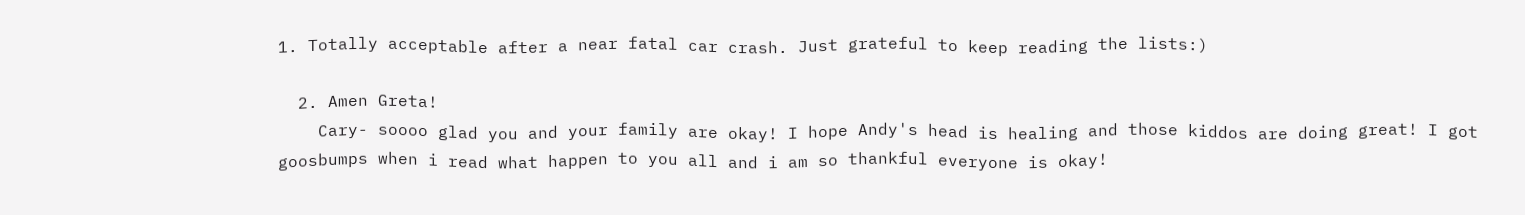1. Totally acceptable after a near fatal car crash. Just grateful to keep reading the lists:)

  2. Amen Greta!
    Cary- soooo glad you and your family are okay! I hope Andy's head is healing and those kiddos are doing great! I got goosbumps when i read what happen to you all and i am so thankful everyone is okay!